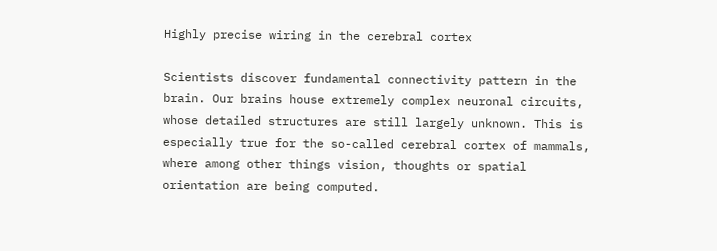Highly precise wiring in the cerebral cortex

Scientists discover fundamental connectivity pattern in the brain. Our brains house extremely complex neuronal circuits, whose detailed structures are still largely unknown. This is especially true for the so-called cerebral cortex of mammals, where among other things vision, thoughts or spatial orientation are being computed.